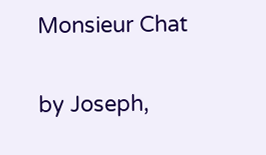Monsieur Chat

by Joseph,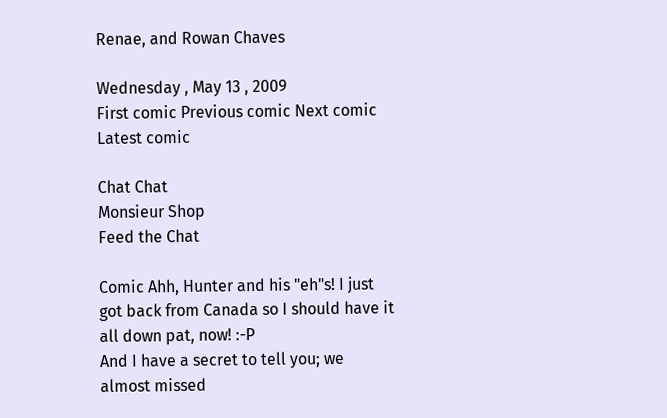Renae, and Rowan Chaves

Wednesday , May 13 , 2009
First comic Previous comic Next comic Latest comic

Chat Chat
Monsieur Shop
Feed the Chat

Comic Ahh, Hunter and his "eh"s! I just got back from Canada so I should have it all down pat, now! :-P
And I have a secret to tell you; we almost missed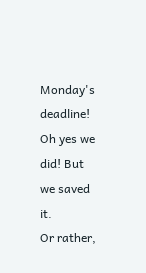Monday's deadline! Oh yes we did! But we saved it.
Or rather,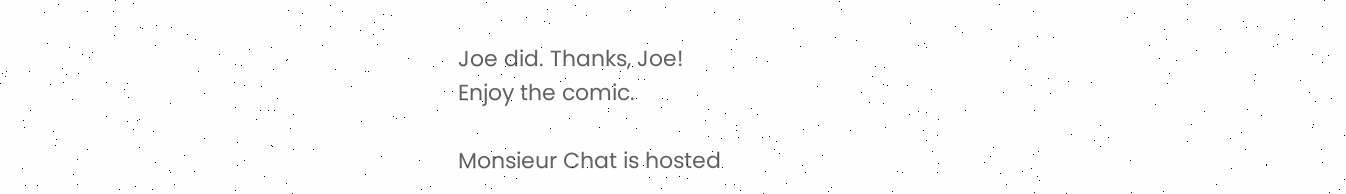Joe did. Thanks, Joe!
Enjoy the comic.

Monsieur Chat is hosted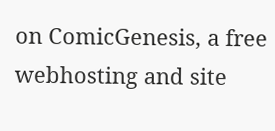on ComicGenesis, a free webhosting and site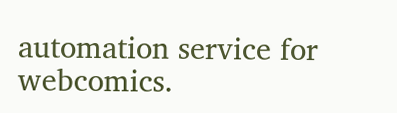automation service for webcomics.